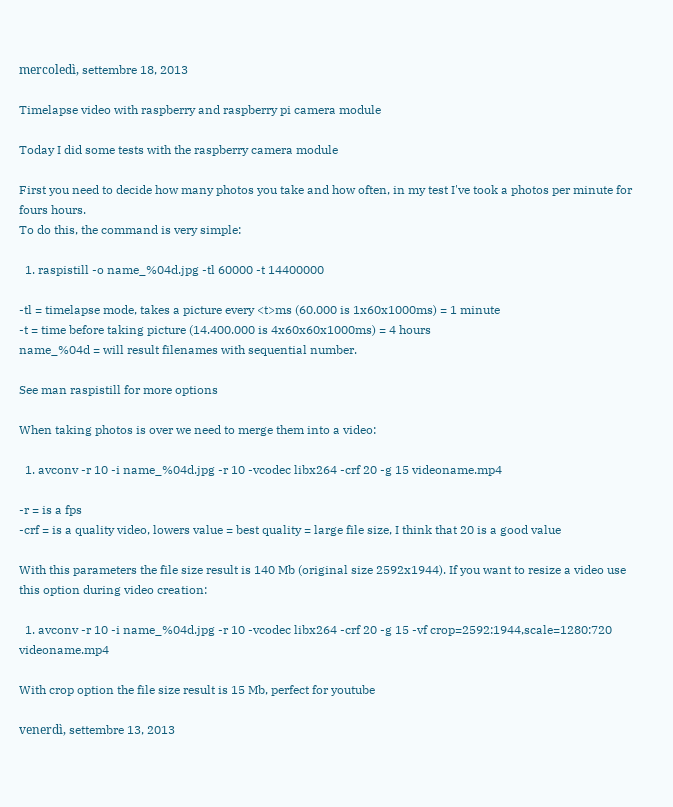mercoledì, settembre 18, 2013

Timelapse video with raspberry and raspberry pi camera module

Today I did some tests with the raspberry camera module

First you need to decide how many photos you take and how often, in my test I've took a photos per minute for fours hours.
To do this, the command is very simple:

  1. raspistill -o name_%04d.jpg -tl 60000 -t 14400000

-tl = timelapse mode, takes a picture every <t>ms (60.000 is 1x60x1000ms) = 1 minute
-t = time before taking picture (14.400.000 is 4x60x60x1000ms) = 4 hours
name_%04d = will result filenames with sequential number.

See man raspistill for more options

When taking photos is over we need to merge them into a video:

  1. avconv -r 10 -i name_%04d.jpg -r 10 -vcodec libx264 -crf 20 -g 15 videoname.mp4

-r = is a fps
-crf = is a quality video, lowers value = best quality = large file size, I think that 20 is a good value

With this parameters the file size result is 140 Mb (original size 2592x1944). If you want to resize a video use this option during video creation:

  1. avconv -r 10 -i name_%04d.jpg -r 10 -vcodec libx264 -crf 20 -g 15 -vf crop=2592:1944,scale=1280:720 videoname.mp4

With crop option the file size result is 15 Mb, perfect for youtube

venerdì, settembre 13, 2013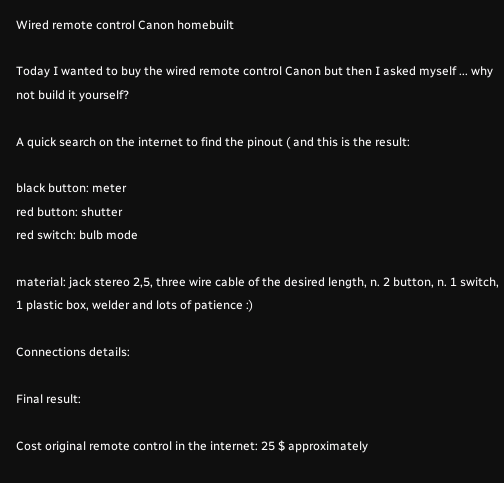Wired remote control Canon homebuilt

Today I wanted to buy the wired remote control Canon but then I asked myself ... why not build it yourself?

A quick search on the internet to find the pinout ( and this is the result:

black button: meter
red button: shutter
red switch: bulb mode

material: jack stereo 2,5, three wire cable of the desired length, n. 2 button, n. 1 switch, 1 plastic box, welder and lots of patience :)

Connections details:

Final result:

Cost original remote control in the internet: 25 $ approximately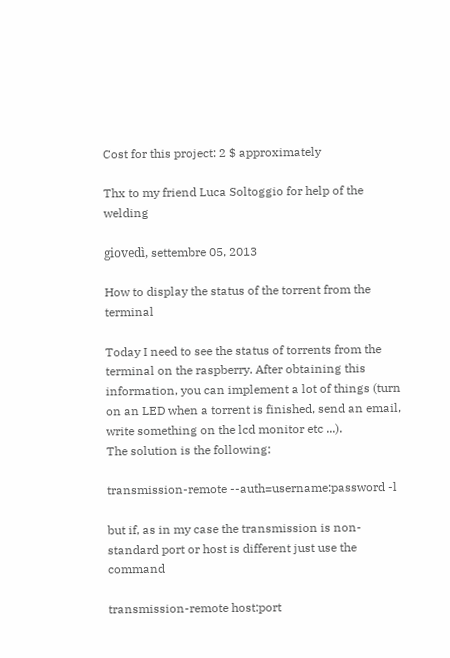Cost for this project: 2 $ approximately

Thx to my friend Luca Soltoggio for help of the welding

giovedì, settembre 05, 2013

How to display the status of the torrent from the terminal

Today I need to see the status of torrents from the terminal on the raspberry. After obtaining this information, you can implement a lot of things (turn on an LED when a torrent is finished, send an email, write something on the lcd monitor etc ...).
The solution is the following:

transmission-remote --auth=username:password -l

but if, as in my case the transmission is non-standard port or host is different just use the command

transmission-remote host:port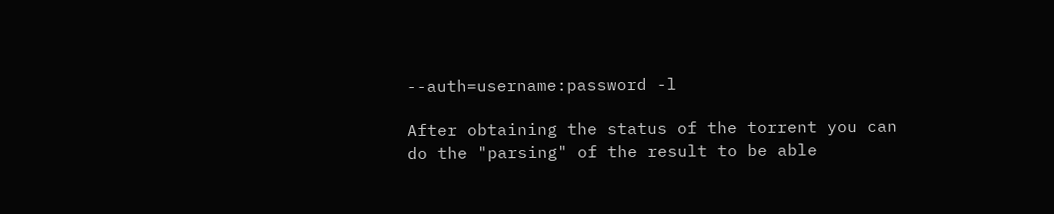--auth=username:password -l

After obtaining the status of the torrent you can do the "parsing" of the result to be able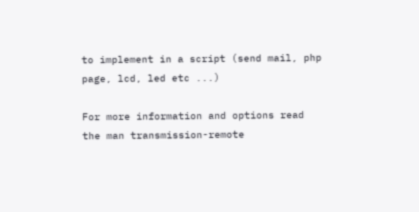to implement in a script (send mail, php page, lcd, led etc ...)

For more information and options read the man transmission-remote